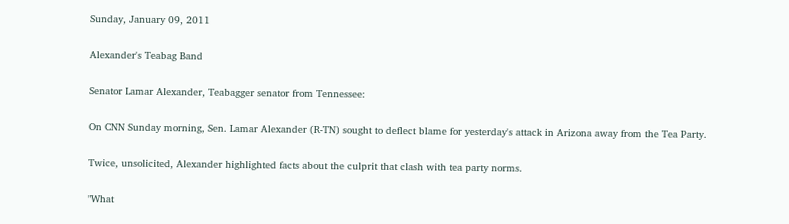Sunday, January 09, 2011

Alexander's Teabag Band

Senator Lamar Alexander, Teabagger senator from Tennessee:

On CNN Sunday morning, Sen. Lamar Alexander (R-TN) sought to deflect blame for yesterday's attack in Arizona away from the Tea Party.

Twice, unsolicited, Alexander highlighted facts about the culprit that clash with tea party norms.

"What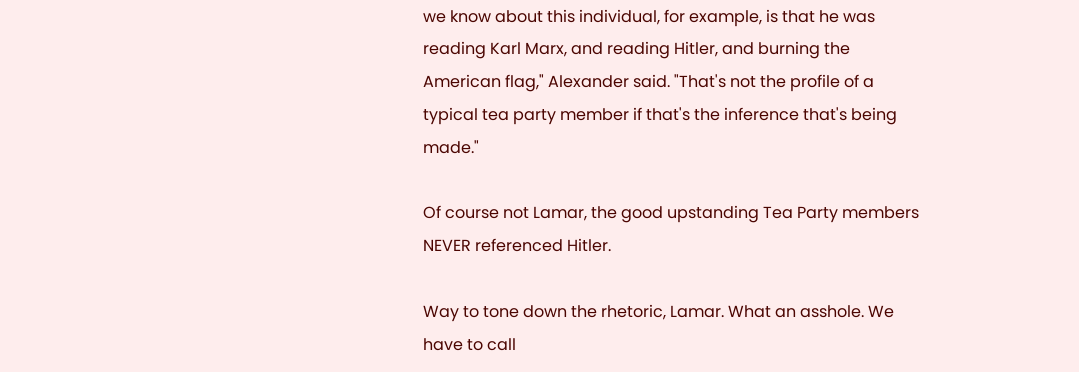we know about this individual, for example, is that he was reading Karl Marx, and reading Hitler, and burning the American flag," Alexander said. "That's not the profile of a typical tea party member if that's the inference that's being made."

Of course not Lamar, the good upstanding Tea Party members NEVER referenced Hitler.

Way to tone down the rhetoric, Lamar. What an asshole. We have to call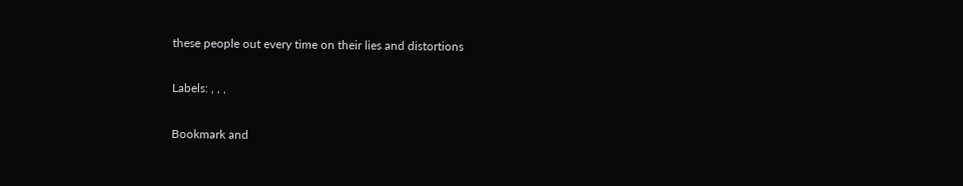these people out every time on their lies and distortions

Labels: , , ,

Bookmark and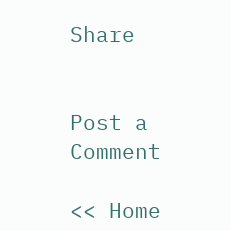Share


Post a Comment

<< Home